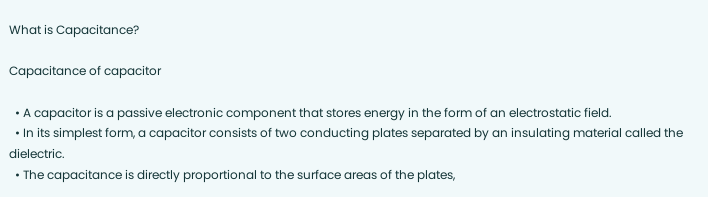What is Capacitance?

Capacitance of capacitor

  • A capacitor is a passive electronic component that stores energy in the form of an electrostatic field.
  • In its simplest form, a capacitor consists of two conducting plates separated by an insulating material called the dielectric.
  • The capacitance is directly proportional to the surface areas of the plates,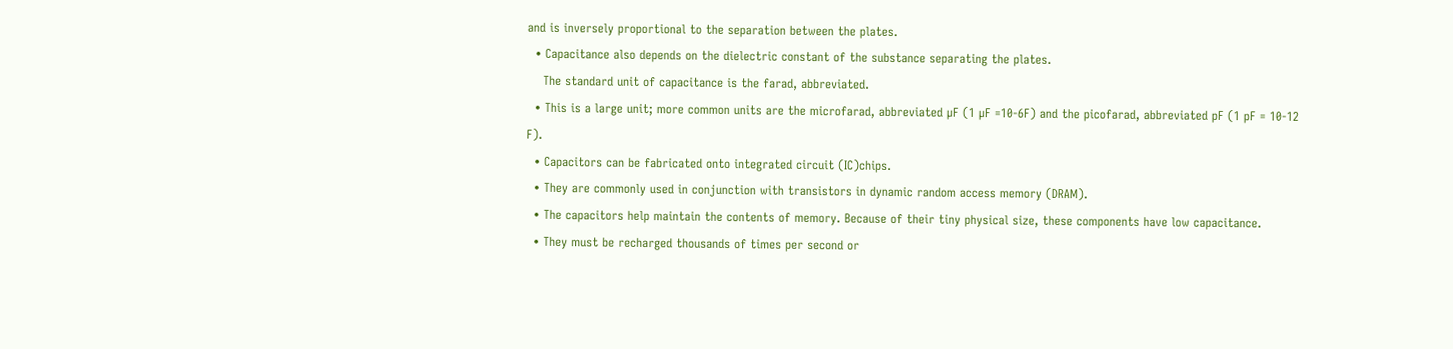and is inversely proportional to the separation between the plates.
  • Capacitance also depends on the dielectric constant of the substance separating the plates.
    The standard unit of capacitance is the farad, abbreviated.
  • This is a large unit; more common units are the microfarad, abbreviated µF (1 µF =10-6F) and the picofarad, abbreviated pF (1 pF = 10-12 F).
  • Capacitors can be fabricated onto integrated circuit (IC)chips.
  • They are commonly used in conjunction with transistors in dynamic random access memory (DRAM).
  • The capacitors help maintain the contents of memory. Because of their tiny physical size, these components have low capacitance.
  • They must be recharged thousands of times per second or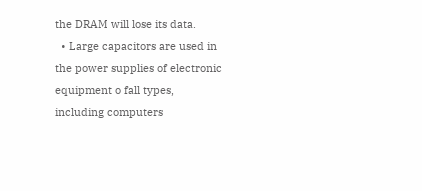the DRAM will lose its data.
  • Large capacitors are used in the power supplies of electronic equipment o fall types, including computers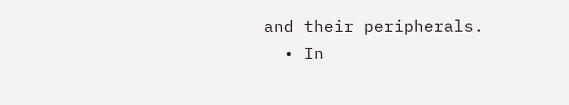and their peripherals.
  • In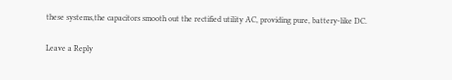these systems,the capacitors smooth out the rectified utility AC, providing pure, battery-like DC.

Leave a Reply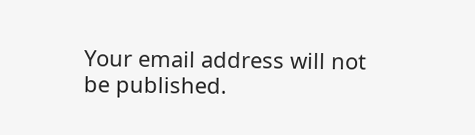Your email address will not be published.